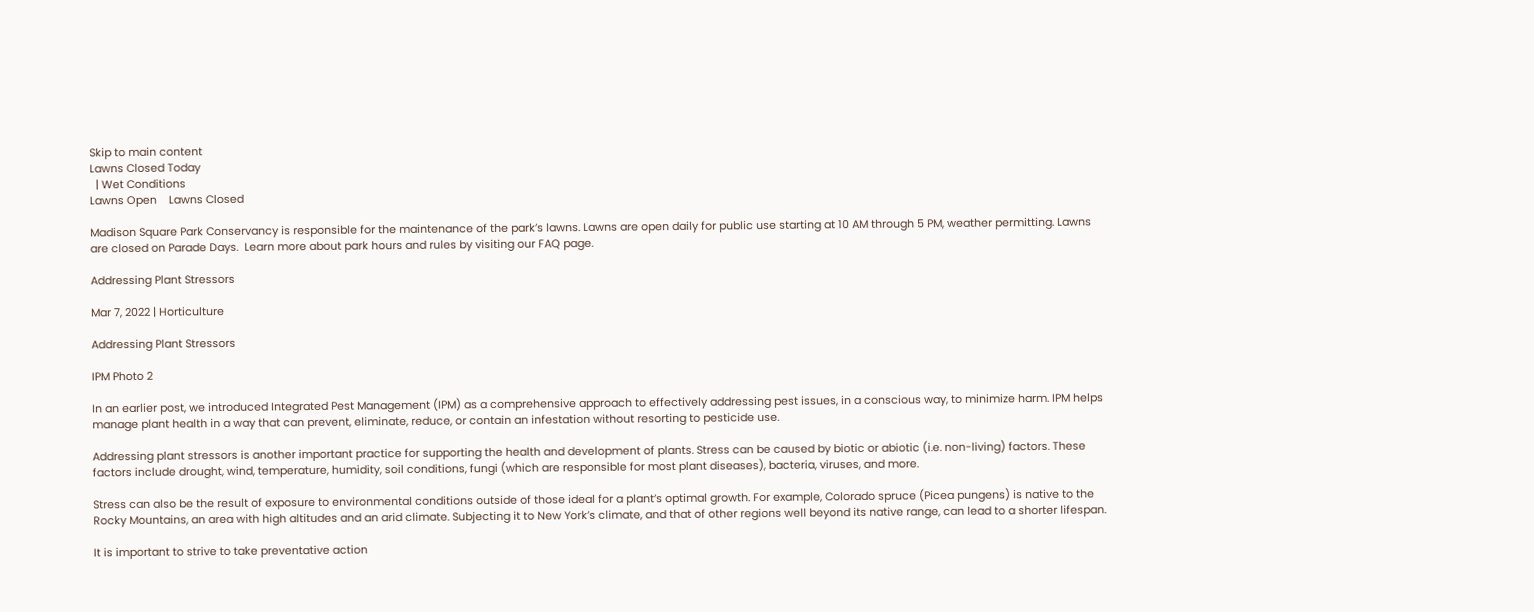Skip to main content
Lawns Closed Today
  | Wet Conditions
Lawns Open    Lawns Closed

Madison Square Park Conservancy is responsible for the maintenance of the park’s lawns. Lawns are open daily for public use starting at 10 AM through 5 PM, weather permitting. Lawns are closed on Parade Days.  Learn more about park hours and rules by visiting our FAQ page.

Addressing Plant Stressors

Mar 7, 2022 | Horticulture

Addressing Plant Stressors

IPM Photo 2

In an earlier post, we introduced Integrated Pest Management (IPM) as a comprehensive approach to effectively addressing pest issues, in a conscious way, to minimize harm. IPM helps manage plant health in a way that can prevent, eliminate, reduce, or contain an infestation without resorting to pesticide use.

Addressing plant stressors is another important practice for supporting the health and development of plants. Stress can be caused by biotic or abiotic (i.e. non-living) factors. These factors include drought, wind, temperature, humidity, soil conditions, fungi (which are responsible for most plant diseases), bacteria, viruses, and more.

Stress can also be the result of exposure to environmental conditions outside of those ideal for a plant’s optimal growth. For example, Colorado spruce (Picea pungens) is native to the Rocky Mountains, an area with high altitudes and an arid climate. Subjecting it to New York’s climate, and that of other regions well beyond its native range, can lead to a shorter lifespan.

It is important to strive to take preventative action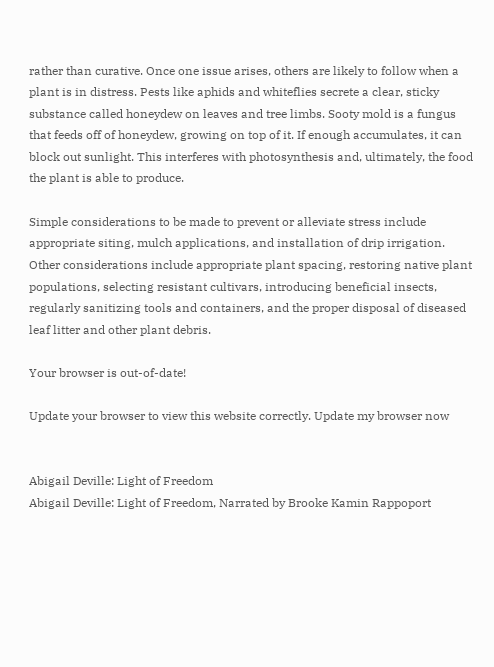rather than curative. Once one issue arises, others are likely to follow when a plant is in distress. Pests like aphids and whiteflies secrete a clear, sticky substance called honeydew on leaves and tree limbs. Sooty mold is a fungus that feeds off of honeydew, growing on top of it. If enough accumulates, it can block out sunlight. This interferes with photosynthesis and, ultimately, the food the plant is able to produce.

Simple considerations to be made to prevent or alleviate stress include appropriate siting, mulch applications, and installation of drip irrigation. Other considerations include appropriate plant spacing, restoring native plant populations, selecting resistant cultivars, introducing beneficial insects, regularly sanitizing tools and containers, and the proper disposal of diseased leaf litter and other plant debris.

Your browser is out-of-date!

Update your browser to view this website correctly. Update my browser now


Abigail Deville: Light of Freedom
Abigail Deville: Light of Freedom, Narrated by Brooke Kamin Rappoport